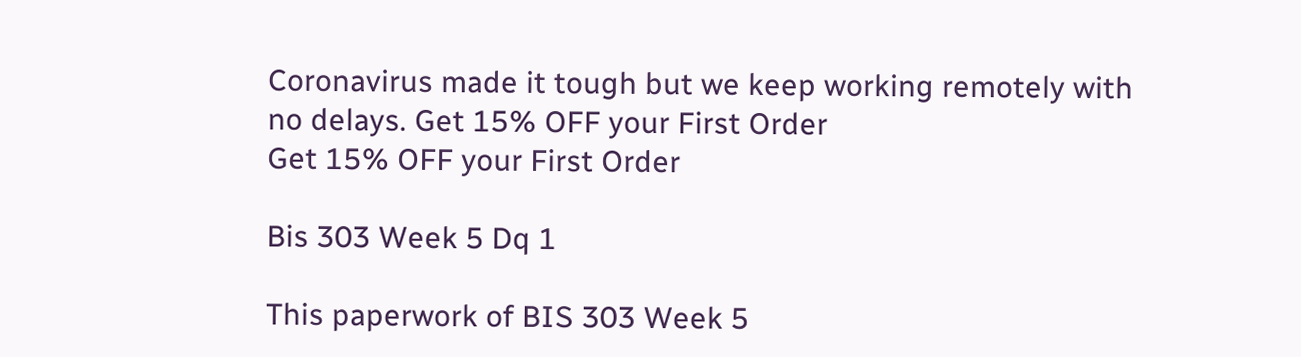Coronavirus made it tough but we keep working remotely with no delays. Get 15% OFF your First Order
Get 15% OFF your First Order

Bis 303 Week 5 Dq 1

This paperwork of BIS 303 Week 5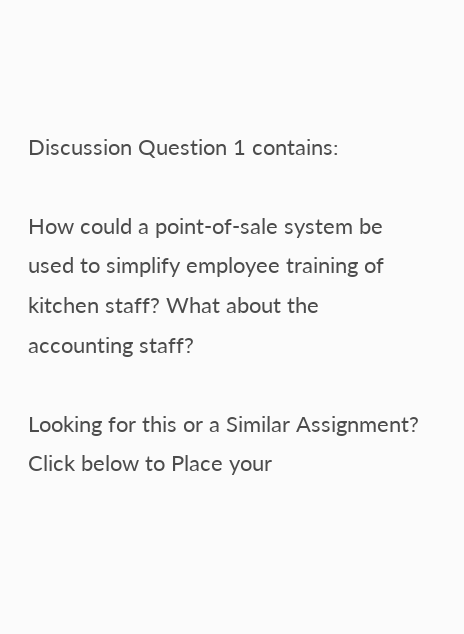Discussion Question 1 contains:

How could a point-of-sale system be used to simplify employee training of kitchen staff? What about the accounting staff?

Looking for this or a Similar Assignment? Click below to Place your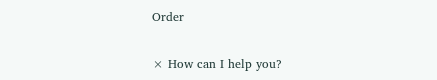Order

× How can I help you?